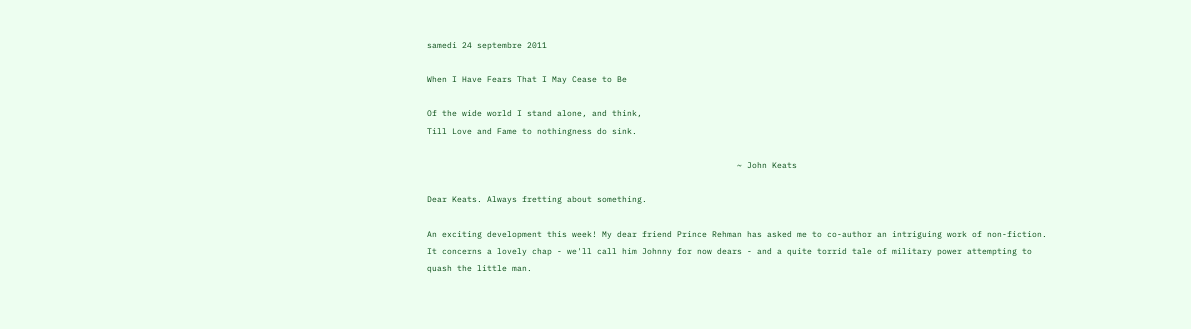samedi 24 septembre 2011

When I Have Fears That I May Cease to Be

Of the wide world I stand alone, and think,
Till Love and Fame to nothingness do sink.

                                                              ~ John Keats

Dear Keats. Always fretting about something.

An exciting development this week! My dear friend Prince Rehman has asked me to co-author an intriguing work of non-fiction. It concerns a lovely chap - we'll call him Johnny for now dears - and a quite torrid tale of military power attempting to quash the little man.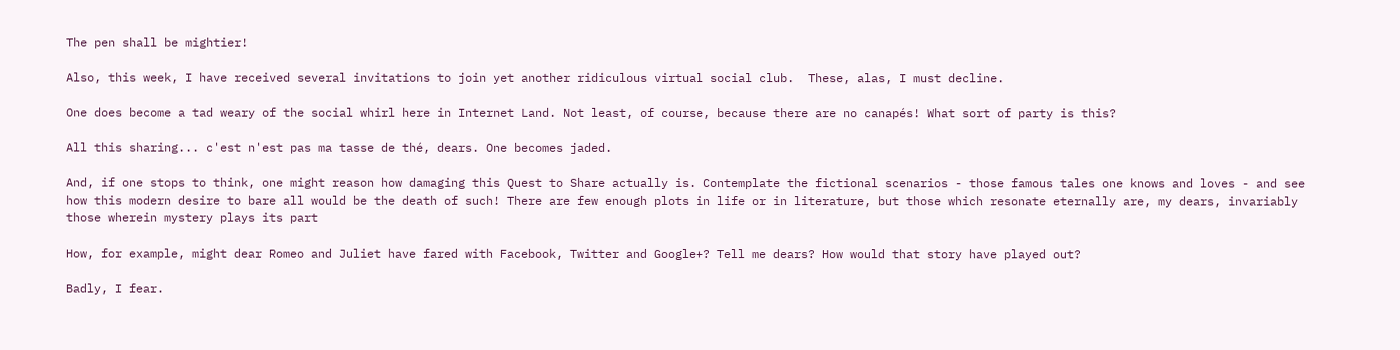The pen shall be mightier!

Also, this week, I have received several invitations to join yet another ridiculous virtual social club.  These, alas, I must decline.

One does become a tad weary of the social whirl here in Internet Land. Not least, of course, because there are no canapés! What sort of party is this?

All this sharing... c'est n'est pas ma tasse de thé, dears. One becomes jaded.

And, if one stops to think, one might reason how damaging this Quest to Share actually is. Contemplate the fictional scenarios - those famous tales one knows and loves - and see how this modern desire to bare all would be the death of such! There are few enough plots in life or in literature, but those which resonate eternally are, my dears, invariably those wherein mystery plays its part

How, for example, might dear Romeo and Juliet have fared with Facebook, Twitter and Google+? Tell me dears? How would that story have played out?

Badly, I fear.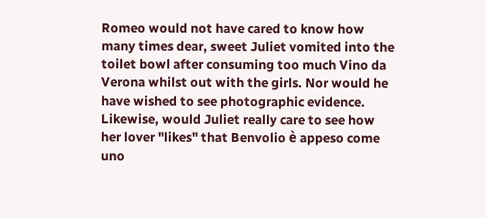Romeo would not have cared to know how many times dear, sweet Juliet vomited into the toilet bowl after consuming too much Vino da Verona whilst out with the girls. Nor would he have wished to see photographic evidence. Likewise, would Juliet really care to see how her lover "likes" that Benvolio è appeso come uno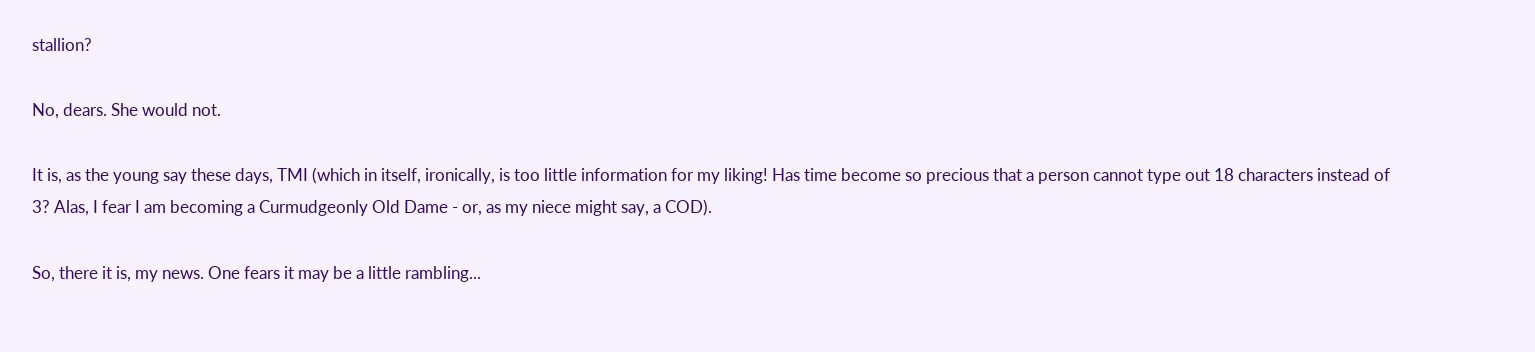stallion?

No, dears. She would not.

It is, as the young say these days, TMI (which in itself, ironically, is too little information for my liking! Has time become so precious that a person cannot type out 18 characters instead of 3? Alas, I fear I am becoming a Curmudgeonly Old Dame - or, as my niece might say, a COD).

So, there it is, my news. One fears it may be a little rambling...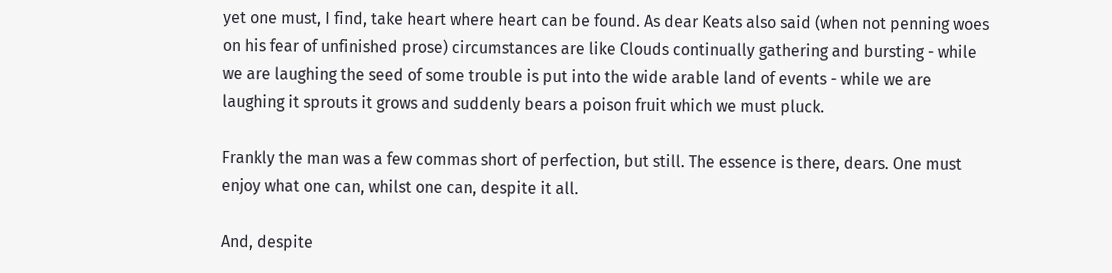yet one must, I find, take heart where heart can be found. As dear Keats also said (when not penning woes on his fear of unfinished prose) circumstances are like Clouds continually gathering and bursting - while we are laughing the seed of some trouble is put into the wide arable land of events - while we are laughing it sprouts it grows and suddenly bears a poison fruit which we must pluck.

Frankly the man was a few commas short of perfection, but still. The essence is there, dears. One must enjoy what one can, whilst one can, despite it all.

And, despite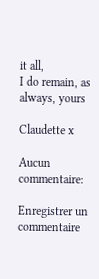it all,
I do remain, as always, yours

Claudette x

Aucun commentaire:

Enregistrer un commentaire